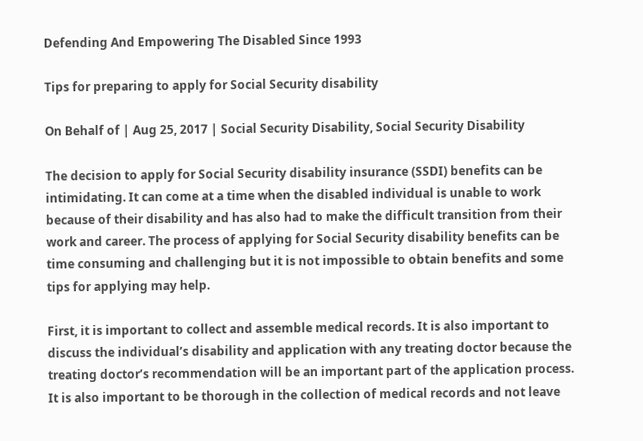Defending And Empowering The Disabled Since 1993

Tips for preparing to apply for Social Security disability

On Behalf of | Aug 25, 2017 | Social Security Disability, Social Security Disability

The decision to apply for Social Security disability insurance (SSDI) benefits can be intimidating. It can come at a time when the disabled individual is unable to work because of their disability and has also had to make the difficult transition from their work and career. The process of applying for Social Security disability benefits can be time consuming and challenging but it is not impossible to obtain benefits and some tips for applying may help.

First, it is important to collect and assemble medical records. It is also important to discuss the individual’s disability and application with any treating doctor because the treating doctor’s recommendation will be an important part of the application process. It is also important to be thorough in the collection of medical records and not leave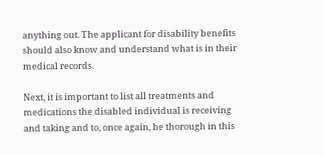anything out. The applicant for disability benefits should also know and understand what is in their medical records.

Next, it is important to list all treatments and medications the disabled individual is receiving and taking and to, once again, be thorough in this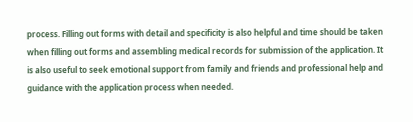process. Filling out forms with detail and specificity is also helpful and time should be taken when filling out forms and assembling medical records for submission of the application. It is also useful to seek emotional support from family and friends and professional help and guidance with the application process when needed.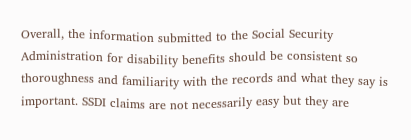Overall, the information submitted to the Social Security Administration for disability benefits should be consistent so thoroughness and familiarity with the records and what they say is important. SSDI claims are not necessarily easy but they are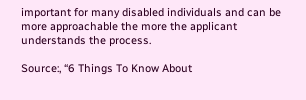important for many disabled individuals and can be more approachable the more the applicant understands the process.

Source:, “6 Things To Know About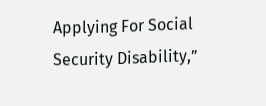Applying For Social Security Disability,”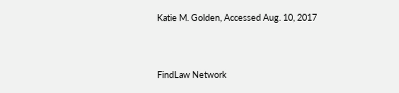Katie M. Golden, Accessed Aug. 10, 2017


FindLaw Network